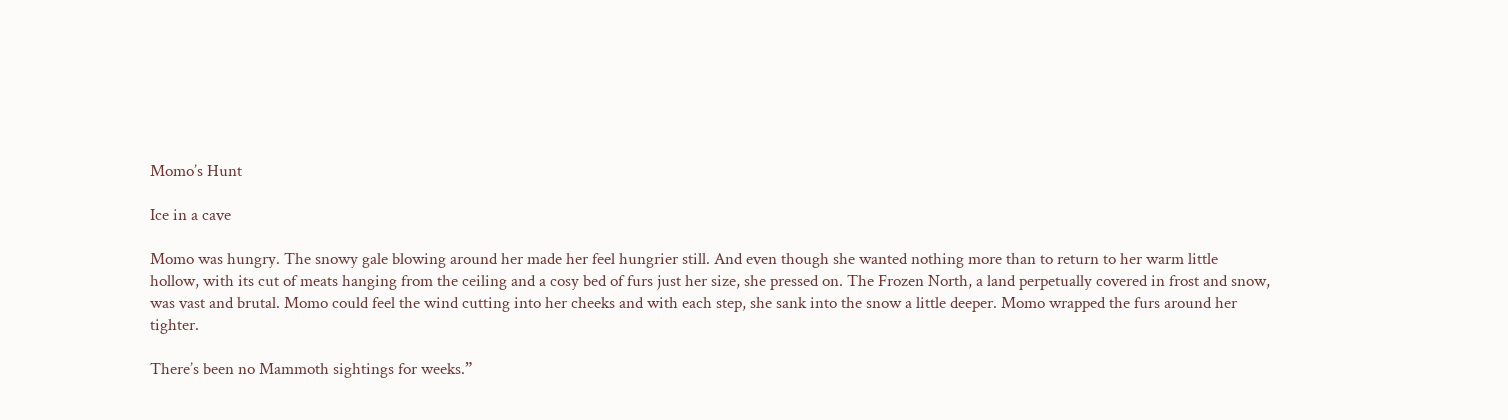Momo’s Hunt

Ice in a cave

Momo was hungry. The snowy gale blowing around her made her feel hungrier still. And even though she wanted nothing more than to return to her warm little hollow, with its cut of meats hanging from the ceiling and a cosy bed of furs just her size, she pressed on. The Frozen North, a land perpetually covered in frost and snow, was vast and brutal. Momo could feel the wind cutting into her cheeks and with each step, she sank into the snow a little deeper. Momo wrapped the furs around her tighter.

There’s been no Mammoth sightings for weeks.”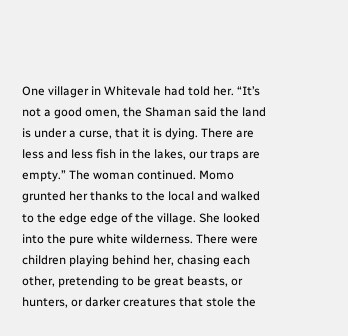One villager in Whitevale had told her. “It’s not a good omen, the Shaman said the land is under a curse, that it is dying. There are less and less fish in the lakes, our traps are empty.” The woman continued. Momo grunted her thanks to the local and walked to the edge edge of the village. She looked into the pure white wilderness. There were children playing behind her, chasing each other, pretending to be great beasts, or hunters, or darker creatures that stole the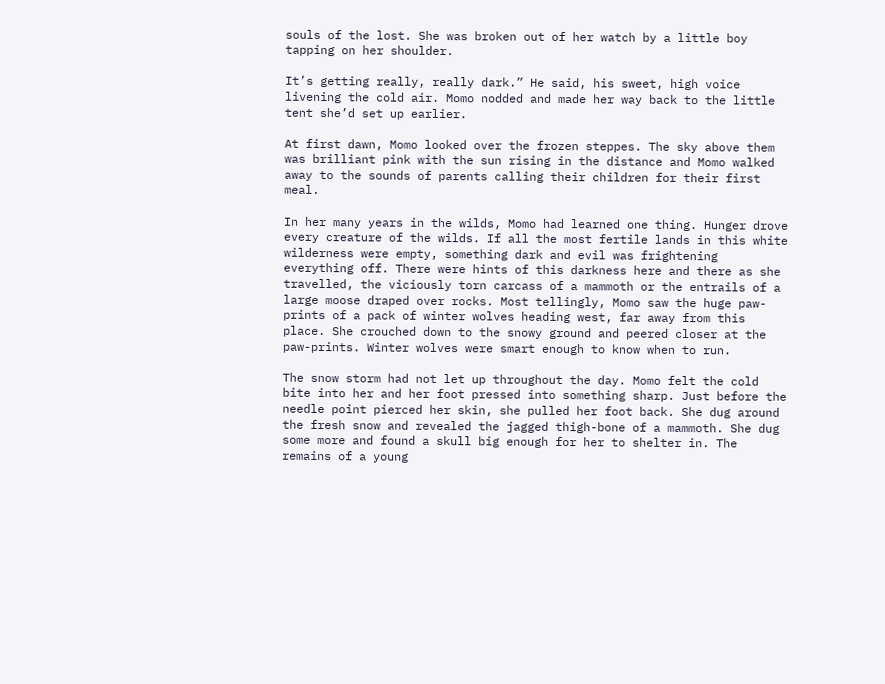souls of the lost. She was broken out of her watch by a little boy tapping on her shoulder.

It’s getting really, really dark.” He said, his sweet, high voice livening the cold air. Momo nodded and made her way back to the little tent she’d set up earlier.

At first dawn, Momo looked over the frozen steppes. The sky above them was brilliant pink with the sun rising in the distance and Momo walked away to the sounds of parents calling their children for their first meal.

In her many years in the wilds, Momo had learned one thing. Hunger drove every creature of the wilds. If all the most fertile lands in this white wilderness were empty, something dark and evil was frightening everything off. There were hints of this darkness here and there as she travelled, the viciously torn carcass of a mammoth or the entrails of a large moose draped over rocks. Most tellingly, Momo saw the huge paw-prints of a pack of winter wolves heading west, far away from this place. She crouched down to the snowy ground and peered closer at the paw-prints. Winter wolves were smart enough to know when to run.

The snow storm had not let up throughout the day. Momo felt the cold bite into her and her foot pressed into something sharp. Just before the needle point pierced her skin, she pulled her foot back. She dug around the fresh snow and revealed the jagged thigh-bone of a mammoth. She dug some more and found a skull big enough for her to shelter in. The remains of a young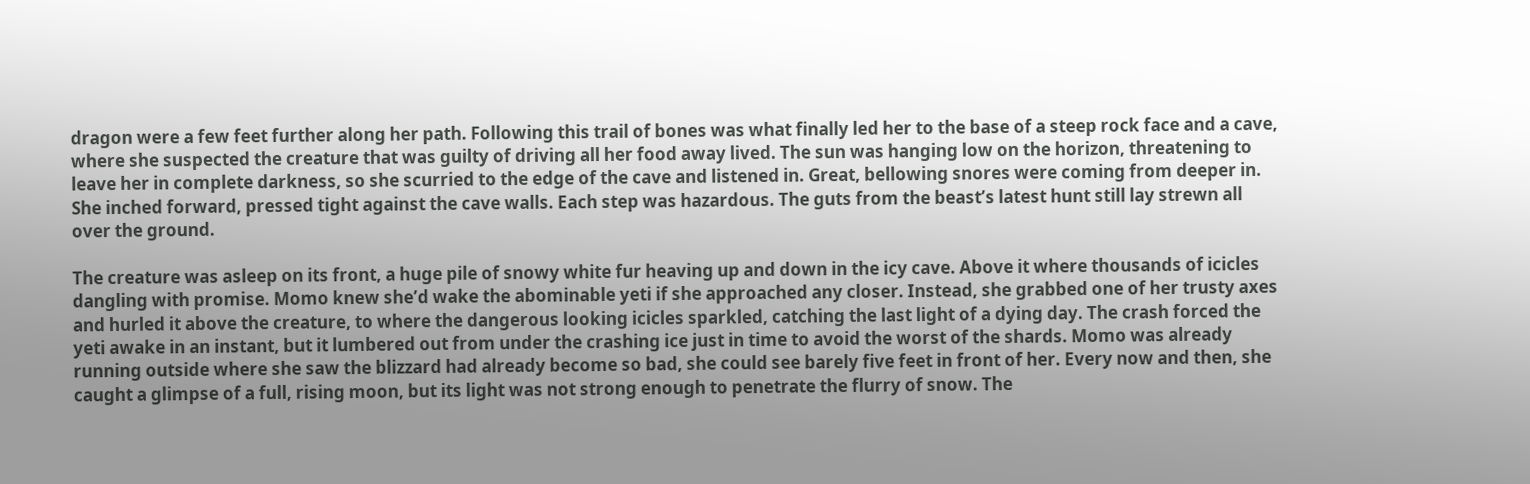dragon were a few feet further along her path. Following this trail of bones was what finally led her to the base of a steep rock face and a cave, where she suspected the creature that was guilty of driving all her food away lived. The sun was hanging low on the horizon, threatening to leave her in complete darkness, so she scurried to the edge of the cave and listened in. Great, bellowing snores were coming from deeper in. She inched forward, pressed tight against the cave walls. Each step was hazardous. The guts from the beast’s latest hunt still lay strewn all over the ground.

The creature was asleep on its front, a huge pile of snowy white fur heaving up and down in the icy cave. Above it where thousands of icicles dangling with promise. Momo knew she’d wake the abominable yeti if she approached any closer. Instead, she grabbed one of her trusty axes and hurled it above the creature, to where the dangerous looking icicles sparkled, catching the last light of a dying day. The crash forced the yeti awake in an instant, but it lumbered out from under the crashing ice just in time to avoid the worst of the shards. Momo was already running outside where she saw the blizzard had already become so bad, she could see barely five feet in front of her. Every now and then, she caught a glimpse of a full, rising moon, but its light was not strong enough to penetrate the flurry of snow. The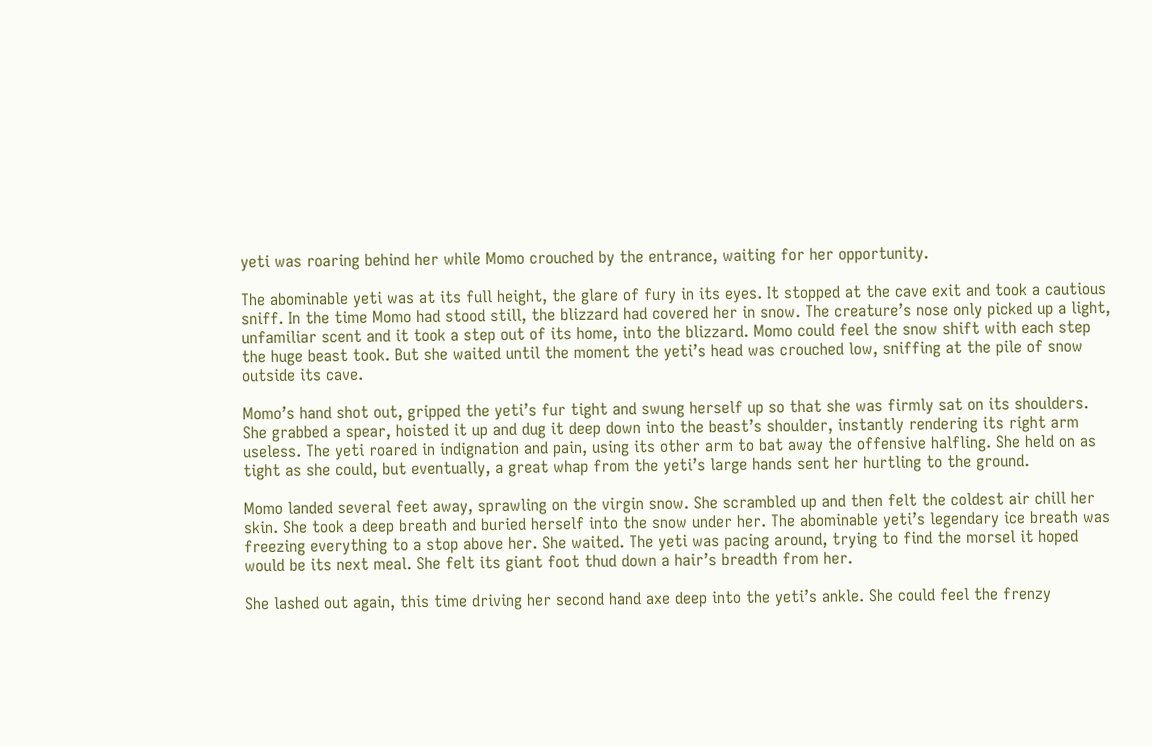yeti was roaring behind her while Momo crouched by the entrance, waiting for her opportunity.

The abominable yeti was at its full height, the glare of fury in its eyes. It stopped at the cave exit and took a cautious sniff. In the time Momo had stood still, the blizzard had covered her in snow. The creature’s nose only picked up a light, unfamiliar scent and it took a step out of its home, into the blizzard. Momo could feel the snow shift with each step the huge beast took. But she waited until the moment the yeti’s head was crouched low, sniffing at the pile of snow outside its cave.

Momo’s hand shot out, gripped the yeti’s fur tight and swung herself up so that she was firmly sat on its shoulders. She grabbed a spear, hoisted it up and dug it deep down into the beast’s shoulder, instantly rendering its right arm useless. The yeti roared in indignation and pain, using its other arm to bat away the offensive halfling. She held on as tight as she could, but eventually, a great whap from the yeti’s large hands sent her hurtling to the ground.

Momo landed several feet away, sprawling on the virgin snow. She scrambled up and then felt the coldest air chill her skin. She took a deep breath and buried herself into the snow under her. The abominable yeti’s legendary ice breath was freezing everything to a stop above her. She waited. The yeti was pacing around, trying to find the morsel it hoped would be its next meal. She felt its giant foot thud down a hair’s breadth from her.

She lashed out again, this time driving her second hand axe deep into the yeti’s ankle. She could feel the frenzy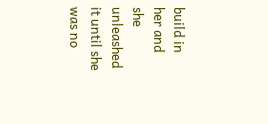build in her and she unleashed it until she was no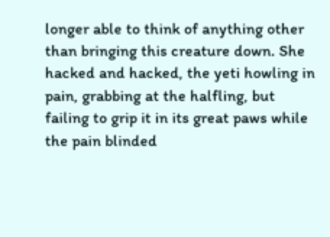longer able to think of anything other than bringing this creature down. She hacked and hacked, the yeti howling in pain, grabbing at the halfling, but failing to grip it in its great paws while the pain blinded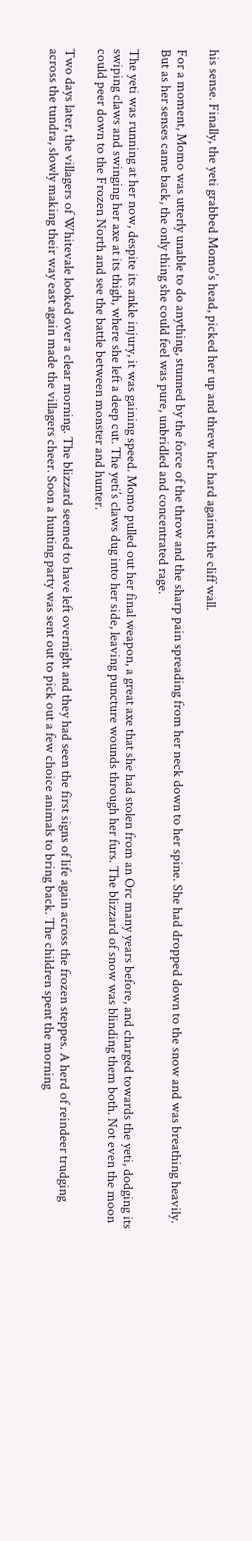his sense. Finally, the yeti grabbed Momo’s head, picked her up and threw her hard against the cliff wall.

For a moment, Momo was utterly unable to do anything, stunned by the force of the throw and the sharp pain spreading from her neck down to her spine. She had dropped down to the snow and was breathing heavily. But as her senses came back, the only thing she could feel was pure, unbridled and concentrated rage.

The yeti was running at her now, despite its ankle injury, it was gaining speed. Momo pulled out her final weapon, a great axe that she had stolen from an Orc many years before, and charged towards the yeti, dodging its swiping claws and swinging her axe at its thigh, where she left a deep cut. The yeti’s claws dug into her side, leaving puncture wounds through her furs. The blizzard of snow was blinding them both. Not even the moon could peer down to the Frozen North and see the battle between monster and hunter.

Two days later, the villagers of Whitevale looked over a clear morning. The blizzard seemed to have left overnight and they had seen the first signs of life again across the frozen steppes. A herd of reindeer trudging across the tundra, slowly making their way east again made the villagers cheer. Soon a hunting party was sent out to pick out a few choice animals to bring back. The children spent the morning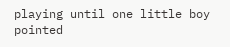playing until one little boy pointed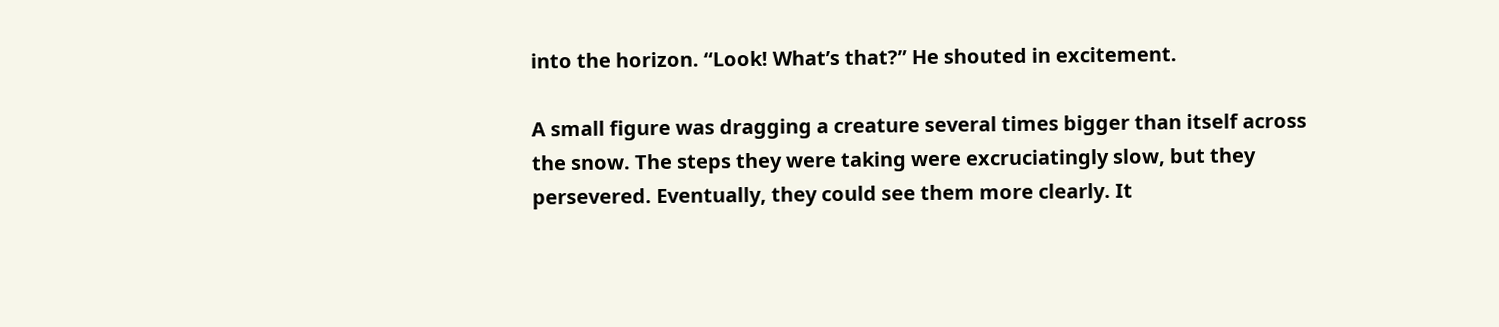into the horizon. “Look! What’s that?” He shouted in excitement.

A small figure was dragging a creature several times bigger than itself across the snow. The steps they were taking were excruciatingly slow, but they persevered. Eventually, they could see them more clearly. It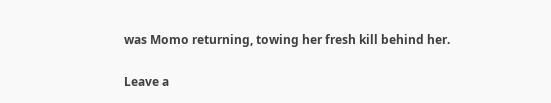was Momo returning, towing her fresh kill behind her.

Leave a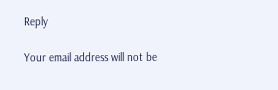Reply

Your email address will not be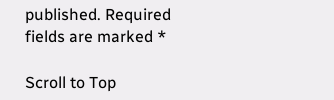published. Required fields are marked *

Scroll to Top